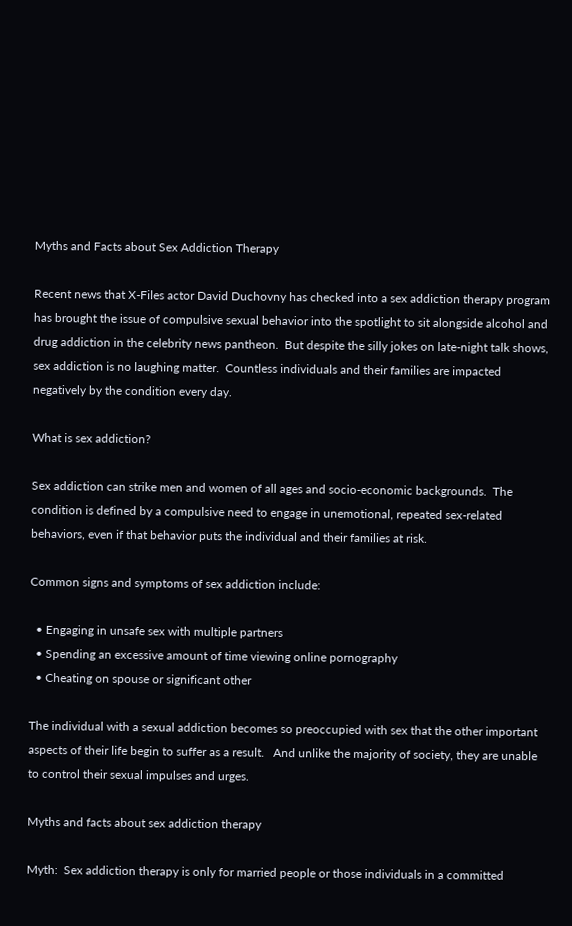Myths and Facts about Sex Addiction Therapy

Recent news that X-Files actor David Duchovny has checked into a sex addiction therapy program has brought the issue of compulsive sexual behavior into the spotlight to sit alongside alcohol and drug addiction in the celebrity news pantheon.  But despite the silly jokes on late-night talk shows, sex addiction is no laughing matter.  Countless individuals and their families are impacted negatively by the condition every day.

What is sex addiction?

Sex addiction can strike men and women of all ages and socio-economic backgrounds.  The condition is defined by a compulsive need to engage in unemotional, repeated sex-related behaviors, even if that behavior puts the individual and their families at risk.

Common signs and symptoms of sex addiction include:

  • Engaging in unsafe sex with multiple partners
  • Spending an excessive amount of time viewing online pornography
  • Cheating on spouse or significant other

The individual with a sexual addiction becomes so preoccupied with sex that the other important aspects of their life begin to suffer as a result.   And unlike the majority of society, they are unable to control their sexual impulses and urges.

Myths and facts about sex addiction therapy

Myth:  Sex addiction therapy is only for married people or those individuals in a committed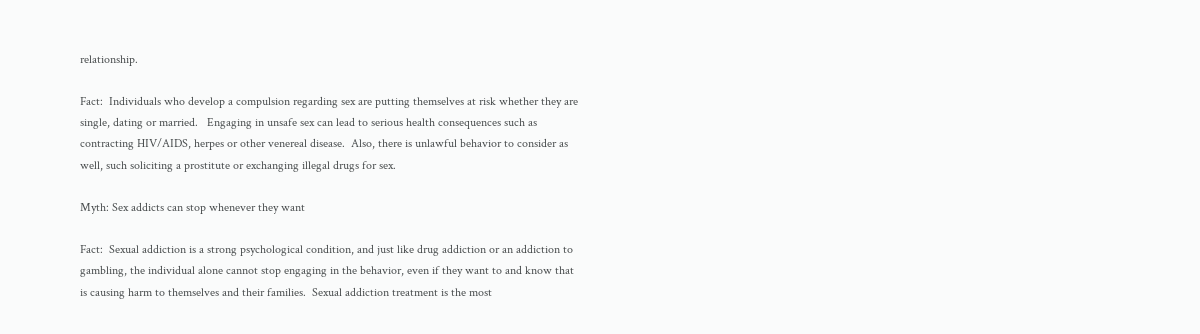relationship.

Fact:  Individuals who develop a compulsion regarding sex are putting themselves at risk whether they are single, dating or married.   Engaging in unsafe sex can lead to serious health consequences such as contracting HIV/AIDS, herpes or other venereal disease.  Also, there is unlawful behavior to consider as well, such soliciting a prostitute or exchanging illegal drugs for sex.

Myth: Sex addicts can stop whenever they want

Fact:  Sexual addiction is a strong psychological condition, and just like drug addiction or an addiction to gambling, the individual alone cannot stop engaging in the behavior, even if they want to and know that is causing harm to themselves and their families.  Sexual addiction treatment is the most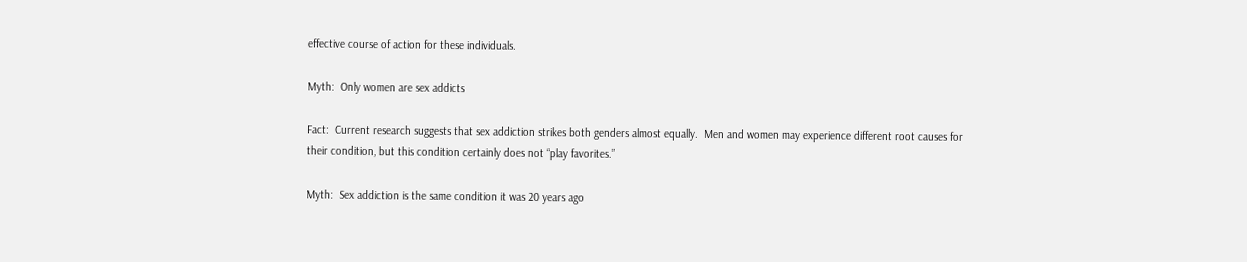effective course of action for these individuals.

Myth:  Only women are sex addicts

Fact:  Current research suggests that sex addiction strikes both genders almost equally.  Men and women may experience different root causes for their condition, but this condition certainly does not “play favorites.”

Myth:  Sex addiction is the same condition it was 20 years ago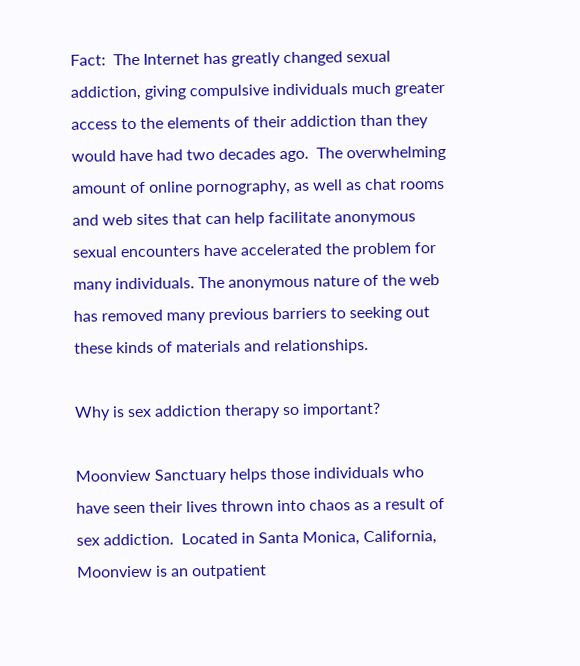Fact:  The Internet has greatly changed sexual addiction, giving compulsive individuals much greater access to the elements of their addiction than they would have had two decades ago.  The overwhelming amount of online pornography, as well as chat rooms and web sites that can help facilitate anonymous sexual encounters have accelerated the problem for many individuals. The anonymous nature of the web has removed many previous barriers to seeking out these kinds of materials and relationships.

Why is sex addiction therapy so important?

Moonview Sanctuary helps those individuals who have seen their lives thrown into chaos as a result of sex addiction.  Located in Santa Monica, California, Moonview is an outpatient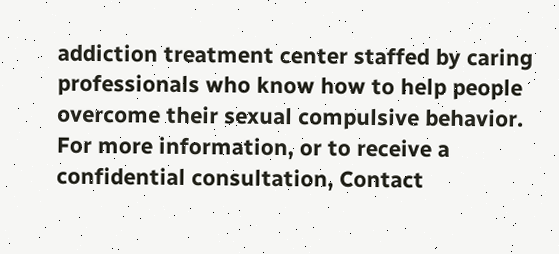addiction treatment center staffed by caring professionals who know how to help people overcome their sexual compulsive behavior.  For more information, or to receive a confidential consultation, Contact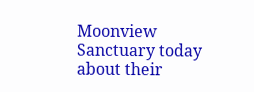Moonview Sanctuary today about their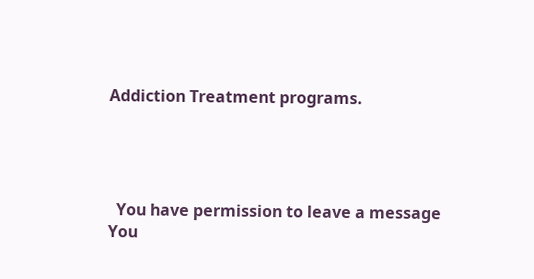Addiction Treatment programs.




  You have permission to leave a message
You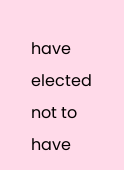have elected not to have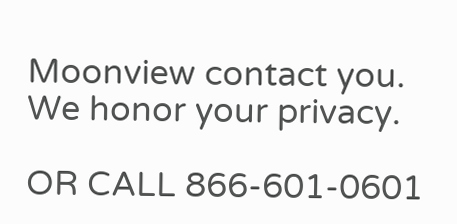Moonview contact you. We honor your privacy.

OR CALL 866-601-0601